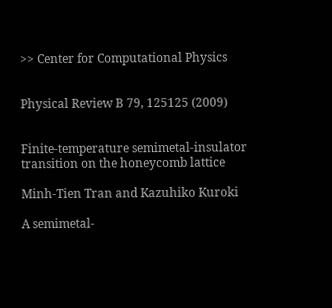>> Center for Computational Physics


Physical Review B 79, 125125 (2009)


Finite-temperature semimetal-insulator transition on the honeycomb lattice

Minh-Tien Tran and Kazuhiko Kuroki

A semimetal-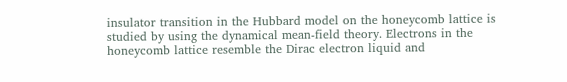insulator transition in the Hubbard model on the honeycomb lattice is studied by using the dynamical mean-field theory. Electrons in the honeycomb lattice resemble the Dirac electron liquid and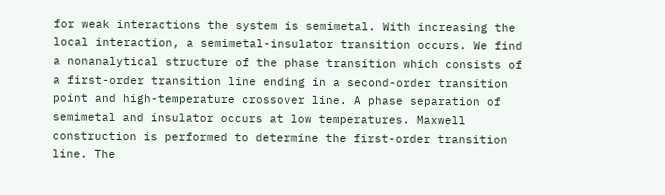for weak interactions the system is semimetal. With increasing the local interaction, a semimetal-insulator transition occurs. We find a nonanalytical structure of the phase transition which consists of a first-order transition line ending in a second-order transition point and high-temperature crossover line. A phase separation of semimetal and insulator occurs at low temperatures. Maxwell construction is performed to determine the first-order transition line. The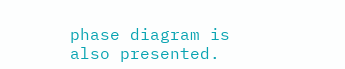phase diagram is also presented.